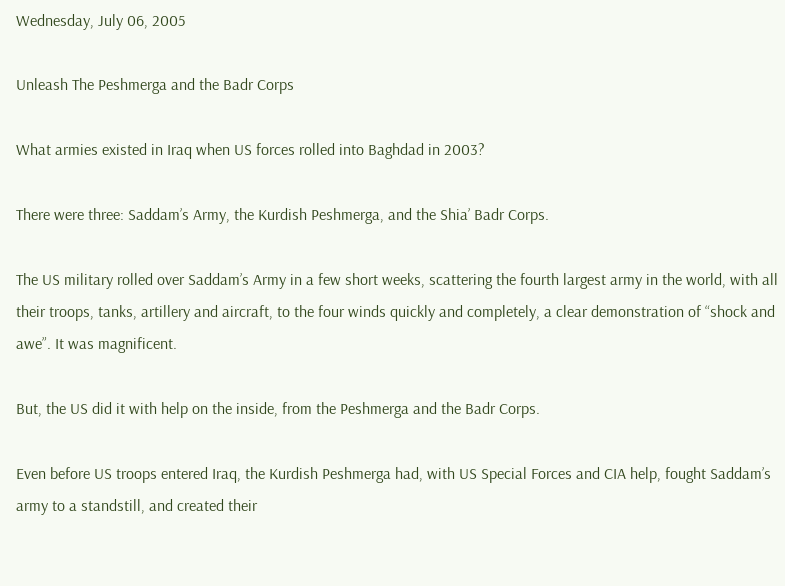Wednesday, July 06, 2005

Unleash The Peshmerga and the Badr Corps

What armies existed in Iraq when US forces rolled into Baghdad in 2003?

There were three: Saddam’s Army, the Kurdish Peshmerga, and the Shia’ Badr Corps.

The US military rolled over Saddam’s Army in a few short weeks, scattering the fourth largest army in the world, with all their troops, tanks, artillery and aircraft, to the four winds quickly and completely, a clear demonstration of “shock and awe”. It was magnificent.

But, the US did it with help on the inside, from the Peshmerga and the Badr Corps.

Even before US troops entered Iraq, the Kurdish Peshmerga had, with US Special Forces and CIA help, fought Saddam’s army to a standstill, and created their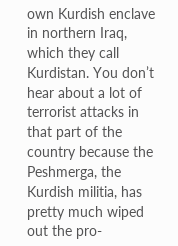own Kurdish enclave in northern Iraq, which they call Kurdistan. You don’t hear about a lot of terrorist attacks in that part of the country because the Peshmerga, the Kurdish militia, has pretty much wiped out the pro-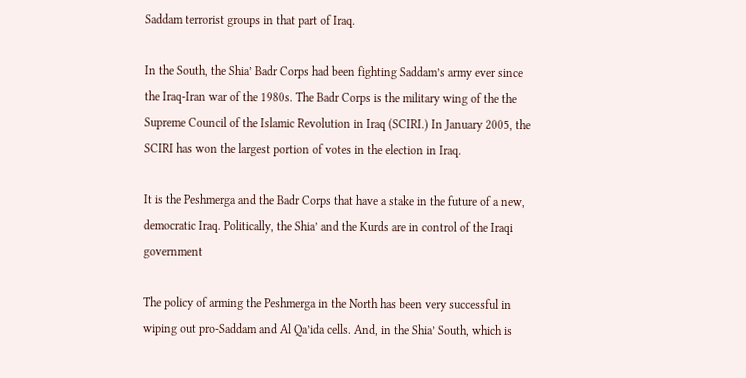Saddam terrorist groups in that part of Iraq.

In the South, the Shia’ Badr Corps had been fighting Saddam’s army ever since the Iraq-Iran war of the 1980s. The Badr Corps is the military wing of the the Supreme Council of the Islamic Revolution in Iraq (SCIRI.) In January 2005, the SCIRI has won the largest portion of votes in the election in Iraq.

It is the Peshmerga and the Badr Corps that have a stake in the future of a new, democratic Iraq. Politically, the Shia’ and the Kurds are in control of the Iraqi government

The policy of arming the Peshmerga in the North has been very successful in wiping out pro-Saddam and Al Qa’ida cells. And, in the Shia’ South, which is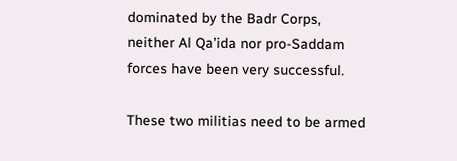dominated by the Badr Corps, neither Al Qa’ida nor pro-Saddam forces have been very successful.

These two militias need to be armed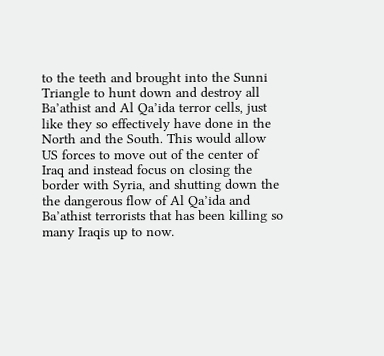to the teeth and brought into the Sunni Triangle to hunt down and destroy all Ba’athist and Al Qa’ida terror cells, just like they so effectively have done in the North and the South. This would allow US forces to move out of the center of Iraq and instead focus on closing the border with Syria, and shutting down the the dangerous flow of Al Qa’ida and Ba’athist terrorists that has been killing so many Iraqis up to now.